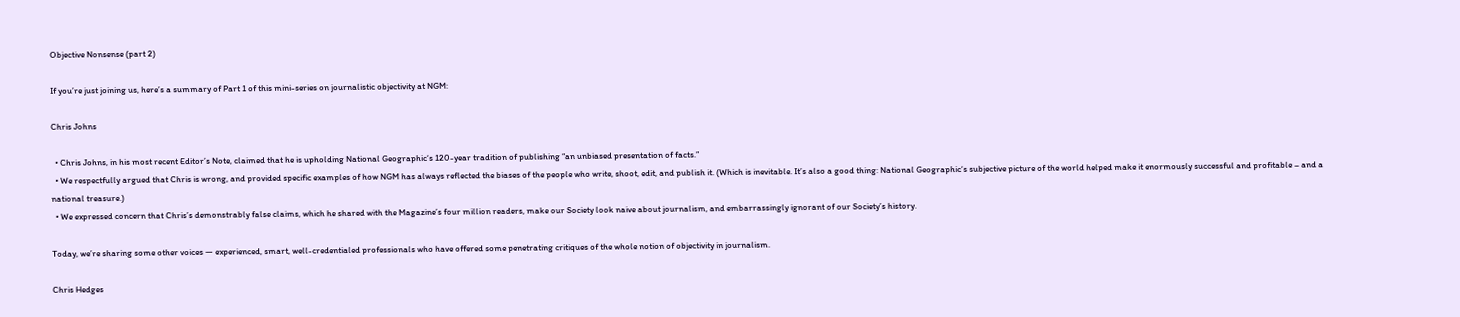Objective Nonsense (part 2)

If you’re just joining us, here’s a summary of Part 1 of this mini-series on journalistic objectivity at NGM:

Chris Johns

  • Chris Johns, in his most recent Editor’s Note, claimed that he is upholding National Geographic‘s 120-year tradition of publishing “an unbiased presentation of facts.”
  • We respectfully argued that Chris is wrong, and provided specific examples of how NGM has always reflected the biases of the people who write, shoot, edit, and publish it. (Which is inevitable. It’s also a good thing: National Geographic‘s subjective picture of the world helped make it enormously successful and profitable – and a national treasure.)
  • We expressed concern that Chris’s demonstrably false claims, which he shared with the Magazine’s four million readers, make our Society look naive about journalism, and embarrassingly ignorant of our Society’s history.

Today, we’re sharing some other voices — experienced, smart, well-credentialed professionals who have offered some penetrating critiques of the whole notion of objectivity in journalism.

Chris Hedges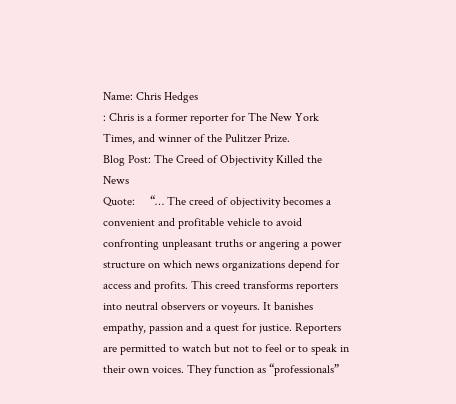Name: Chris Hedges
: Chris is a former reporter for The New York Times, and winner of the Pulitzer Prize.
Blog Post: The Creed of Objectivity Killed the News
Quote:     “… The creed of objectivity becomes a convenient and profitable vehicle to avoid confronting unpleasant truths or angering a power structure on which news organizations depend for access and profits. This creed transforms reporters into neutral observers or voyeurs. It banishes empathy, passion and a quest for justice. Reporters are permitted to watch but not to feel or to speak in their own voices. They function as “professionals”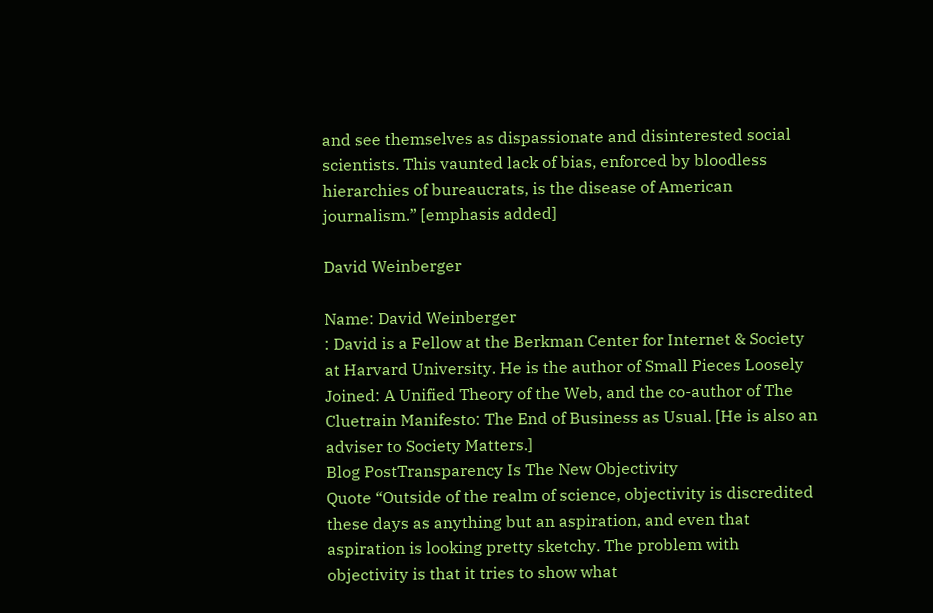and see themselves as dispassionate and disinterested social scientists. This vaunted lack of bias, enforced by bloodless hierarchies of bureaucrats, is the disease of American journalism.” [emphasis added]

David Weinberger

Name: David Weinberger
: David is a Fellow at the Berkman Center for Internet & Society at Harvard University. He is the author of Small Pieces Loosely Joined: A Unified Theory of the Web, and the co-author of The Cluetrain Manifesto: The End of Business as Usual. [He is also an adviser to Society Matters.]
Blog PostTransparency Is The New Objectivity
Quote “Outside of the realm of science, objectivity is discredited these days as anything but an aspiration, and even that aspiration is looking pretty sketchy. The problem with objectivity is that it tries to show what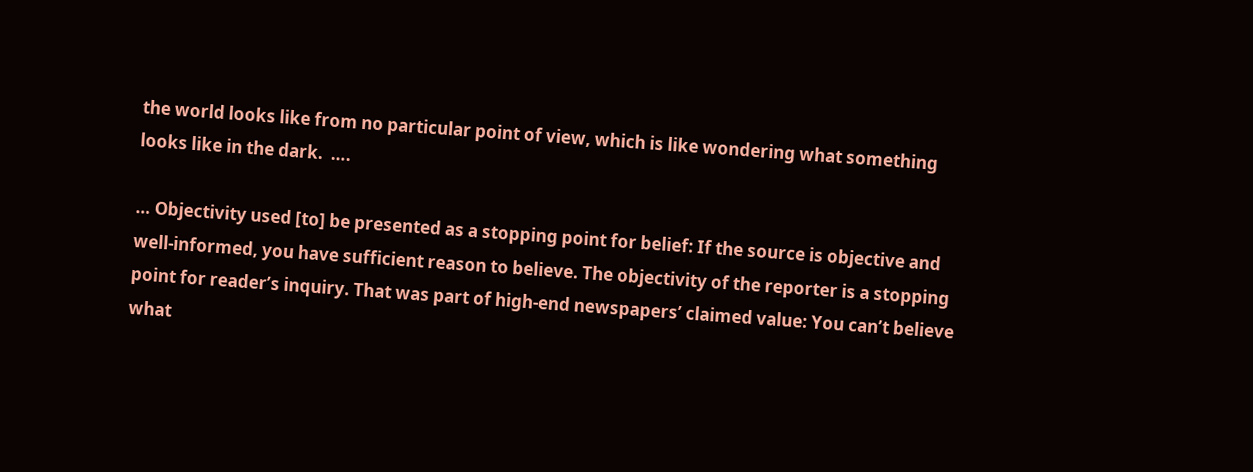the world looks like from no particular point of view, which is like wondering what something looks like in the dark.  ….

… Objectivity used [to] be presented as a stopping point for belief: If the source is objective and well-informed, you have sufficient reason to believe. The objectivity of the reporter is a stopping point for reader’s inquiry. That was part of high-end newspapers’ claimed value: You can’t believe what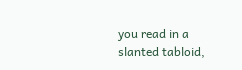you read in a slanted tabloid,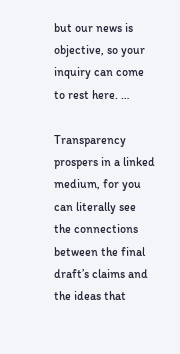but our news is objective, so your inquiry can come to rest here. …

Transparency prospers in a linked medium, for you can literally see the connections between the final draft’s claims and the ideas that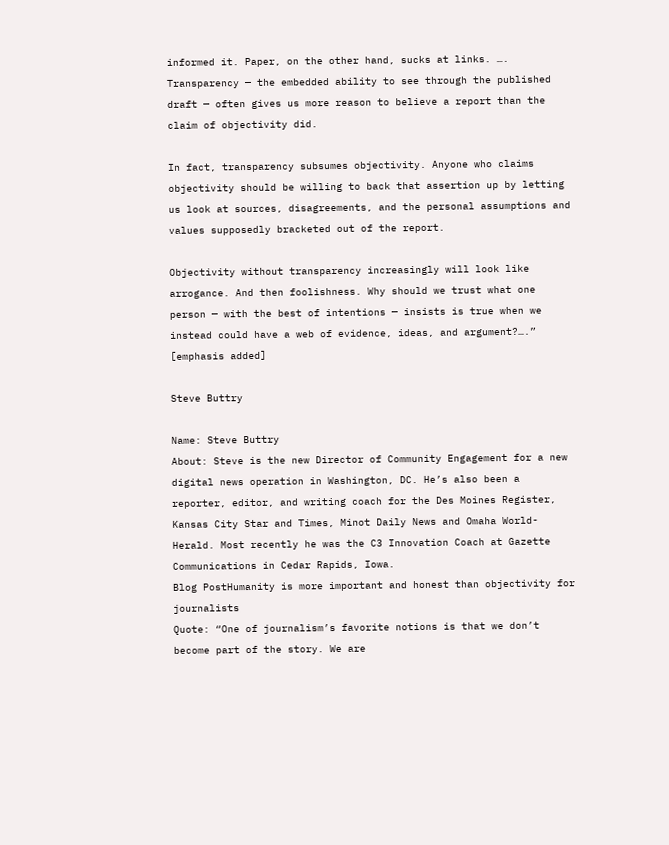informed it. Paper, on the other hand, sucks at links. ….   Transparency — the embedded ability to see through the published draft — often gives us more reason to believe a report than the claim of objectivity did.

In fact, transparency subsumes objectivity. Anyone who claims objectivity should be willing to back that assertion up by letting us look at sources, disagreements, and the personal assumptions and values supposedly bracketed out of the report.

Objectivity without transparency increasingly will look like arrogance. And then foolishness. Why should we trust what one person — with the best of intentions — insists is true when we instead could have a web of evidence, ideas, and argument?….” [emphasis added]

Steve Buttry

Name: Steve Buttry
About: Steve is the new Director of Community Engagement for a new digital news operation in Washington, DC. He’s also been a reporter, editor, and writing coach for the Des Moines Register, Kansas City Star and Times, Minot Daily News and Omaha World-Herald. Most recently he was the C3 Innovation Coach at Gazette Communications in Cedar Rapids, Iowa.
Blog PostHumanity is more important and honest than objectivity for journalists
Quote: “One of journalism’s favorite notions is that we don’t become part of the story. We are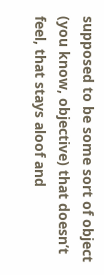supposed to be some sort of object (you know, objective) that doesn’t feel, that stays aloof and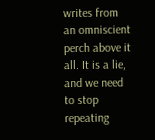writes from an omniscient perch above it all. It is a lie, and we need to stop repeating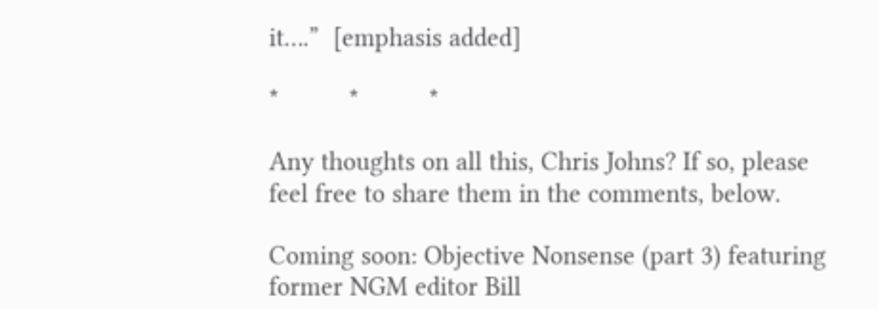it….”  [emphasis added]

*          *          *

Any thoughts on all this, Chris Johns? If so, please feel free to share them in the comments, below.

Coming soon: Objective Nonsense (part 3) featuring former NGM editor Bill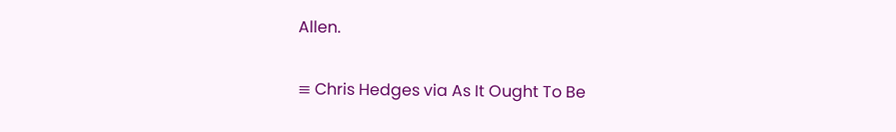Allen.

≡ Chris Hedges via As It Ought To Be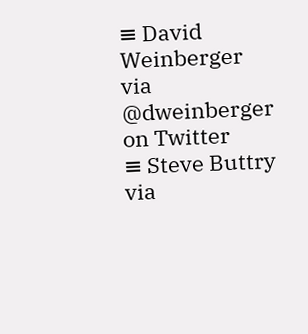≡ David Weinberger via @dweinberger on Twitter
≡ Steve Buttry via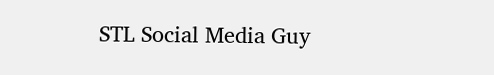STL Social Media Guy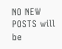NO NEW POSTS will be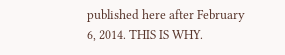published here after February 6, 2014. THIS IS WHY.